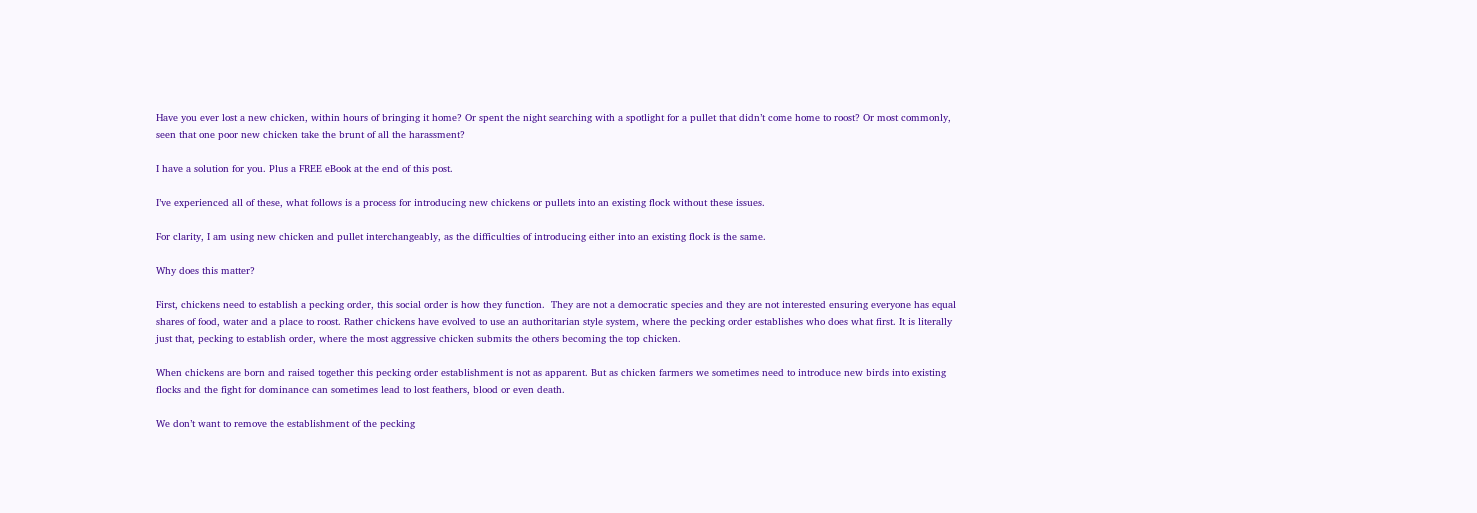Have you ever lost a new chicken, within hours of bringing it home? Or spent the night searching with a spotlight for a pullet that didn’t come home to roost? Or most commonly, seen that one poor new chicken take the brunt of all the harassment?

I have a solution for you. Plus a FREE eBook at the end of this post.

I’ve experienced all of these, what follows is a process for introducing new chickens or pullets into an existing flock without these issues.

For clarity, I am using new chicken and pullet interchangeably, as the difficulties of introducing either into an existing flock is the same.

Why does this matter?

First, chickens need to establish a pecking order, this social order is how they function.  They are not a democratic species and they are not interested ensuring everyone has equal shares of food, water and a place to roost. Rather chickens have evolved to use an authoritarian style system, where the pecking order establishes who does what first. It is literally just that, pecking to establish order, where the most aggressive chicken submits the others becoming the top chicken.

When chickens are born and raised together this pecking order establishment is not as apparent. But as chicken farmers we sometimes need to introduce new birds into existing flocks and the fight for dominance can sometimes lead to lost feathers, blood or even death.

We don’t want to remove the establishment of the pecking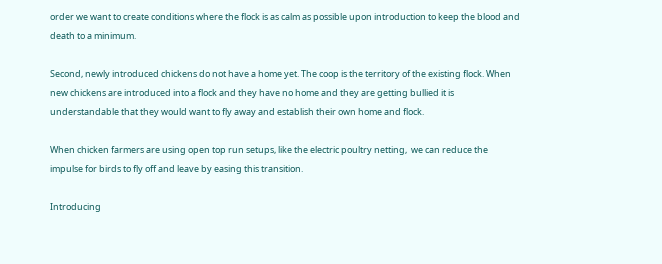order we want to create conditions where the flock is as calm as possible upon introduction to keep the blood and death to a minimum.

Second, newly introduced chickens do not have a home yet. The coop is the territory of the existing flock. When new chickens are introduced into a flock and they have no home and they are getting bullied it is understandable that they would want to fly away and establish their own home and flock.

When chicken farmers are using open top run setups, like the electric poultry netting,  we can reduce the impulse for birds to fly off and leave by easing this transition.

Introducing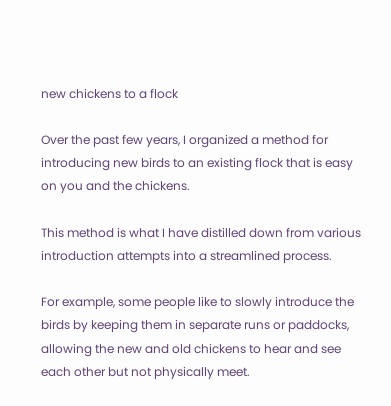new chickens to a flock

Over the past few years, I organized a method for introducing new birds to an existing flock that is easy on you and the chickens.

This method is what I have distilled down from various introduction attempts into a streamlined process.

For example, some people like to slowly introduce the birds by keeping them in separate runs or paddocks, allowing the new and old chickens to hear and see each other but not physically meet.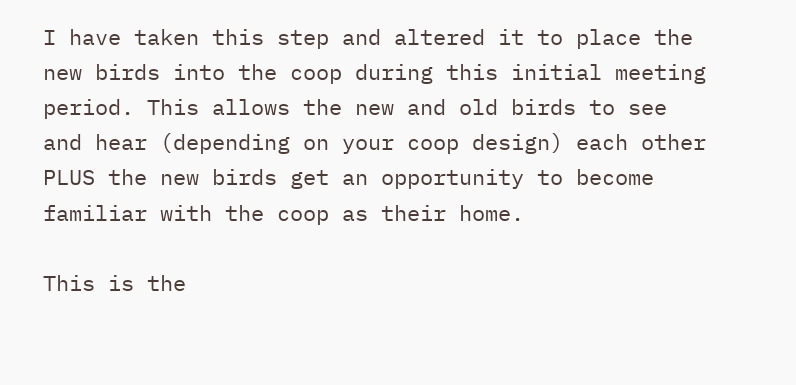I have taken this step and altered it to place the new birds into the coop during this initial meeting period. This allows the new and old birds to see and hear (depending on your coop design) each other PLUS the new birds get an opportunity to become familiar with the coop as their home.

This is the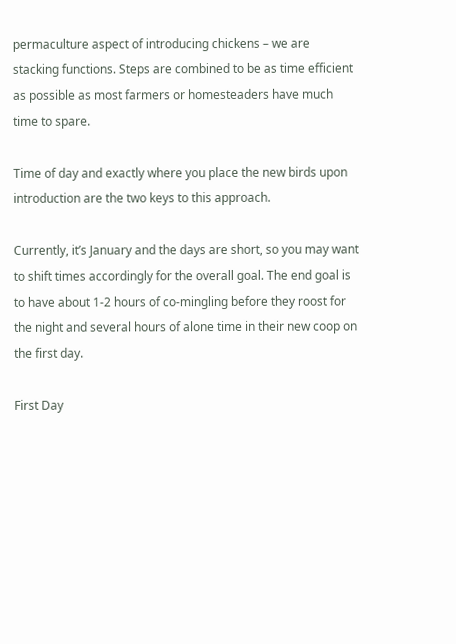permaculture aspect of introducing chickens – we are stacking functions. Steps are combined to be as time efficient as possible as most farmers or homesteaders have much time to spare.

Time of day and exactly where you place the new birds upon introduction are the two keys to this approach.

Currently, it’s January and the days are short, so you may want to shift times accordingly for the overall goal. The end goal is to have about 1-2 hours of co-mingling before they roost for the night and several hours of alone time in their new coop on the first day.

First Day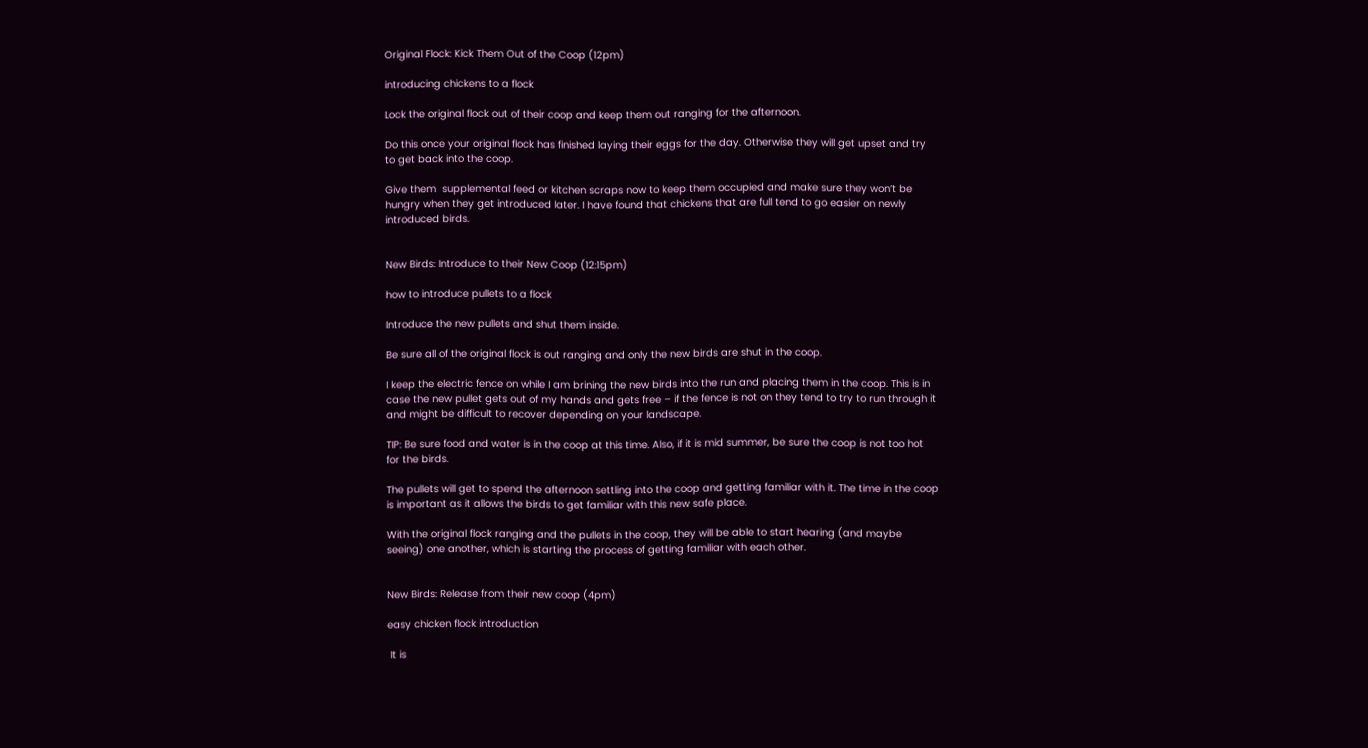Original Flock: Kick Them Out of the Coop (12pm)

introducing chickens to a flock

Lock the original flock out of their coop and keep them out ranging for the afternoon.

Do this once your original flock has finished laying their eggs for the day. Otherwise they will get upset and try to get back into the coop.

Give them  supplemental feed or kitchen scraps now to keep them occupied and make sure they won’t be hungry when they get introduced later. I have found that chickens that are full tend to go easier on newly introduced birds.


New Birds: Introduce to their New Coop (12:15pm)

how to introduce pullets to a flock

Introduce the new pullets and shut them inside.

Be sure all of the original flock is out ranging and only the new birds are shut in the coop.

I keep the electric fence on while I am brining the new birds into the run and placing them in the coop. This is in case the new pullet gets out of my hands and gets free – if the fence is not on they tend to try to run through it and might be difficult to recover depending on your landscape.

TIP: Be sure food and water is in the coop at this time. Also, if it is mid summer, be sure the coop is not too hot for the birds.

The pullets will get to spend the afternoon settling into the coop and getting familiar with it. The time in the coop is important as it allows the birds to get familiar with this new safe place.

With the original flock ranging and the pullets in the coop, they will be able to start hearing (and maybe seeing) one another, which is starting the process of getting familiar with each other.


New Birds: Release from their new coop (4pm)

easy chicken flock introduction

 It is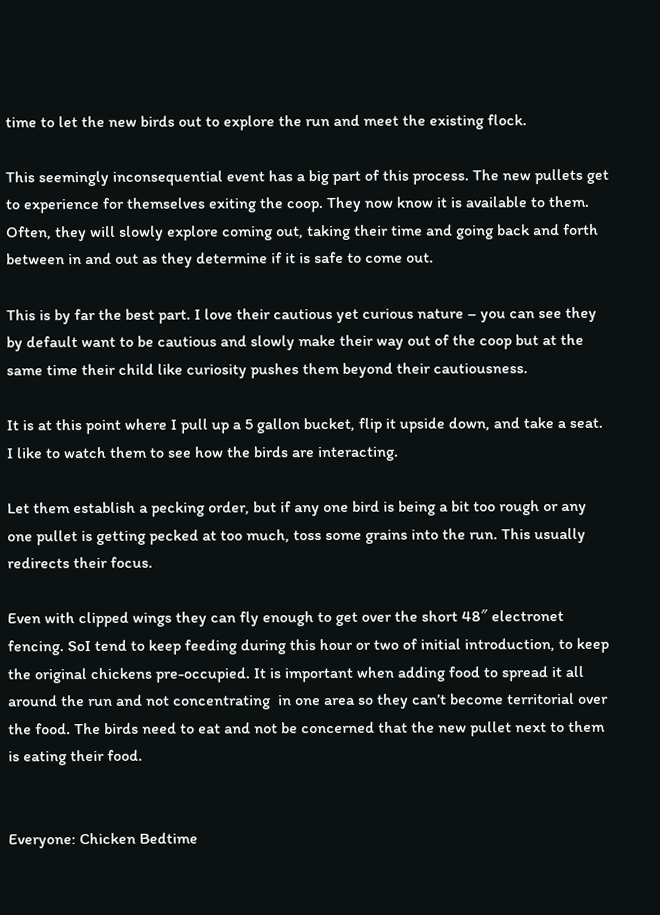time to let the new birds out to explore the run and meet the existing flock.

This seemingly inconsequential event has a big part of this process. The new pullets get to experience for themselves exiting the coop. They now know it is available to them. Often, they will slowly explore coming out, taking their time and going back and forth between in and out as they determine if it is safe to come out.

This is by far the best part. I love their cautious yet curious nature – you can see they by default want to be cautious and slowly make their way out of the coop but at the same time their child like curiosity pushes them beyond their cautiousness.

It is at this point where I pull up a 5 gallon bucket, flip it upside down, and take a seat. I like to watch them to see how the birds are interacting.

Let them establish a pecking order, but if any one bird is being a bit too rough or any one pullet is getting pecked at too much, toss some grains into the run. This usually redirects their focus.

Even with clipped wings they can fly enough to get over the short 48″ electronet fencing. SoI tend to keep feeding during this hour or two of initial introduction, to keep the original chickens pre-occupied. It is important when adding food to spread it all around the run and not concentrating  in one area so they can’t become territorial over the food. The birds need to eat and not be concerned that the new pullet next to them is eating their food.


Everyone: Chicken Bedtime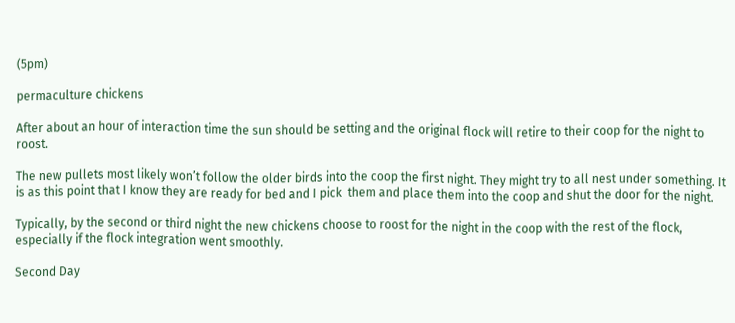(5pm)

permaculture chickens

After about an hour of interaction time the sun should be setting and the original flock will retire to their coop for the night to roost.

The new pullets most likely won’t follow the older birds into the coop the first night. They might try to all nest under something. It is as this point that I know they are ready for bed and I pick  them and place them into the coop and shut the door for the night.

Typically, by the second or third night the new chickens choose to roost for the night in the coop with the rest of the flock, especially if the flock integration went smoothly.

Second Day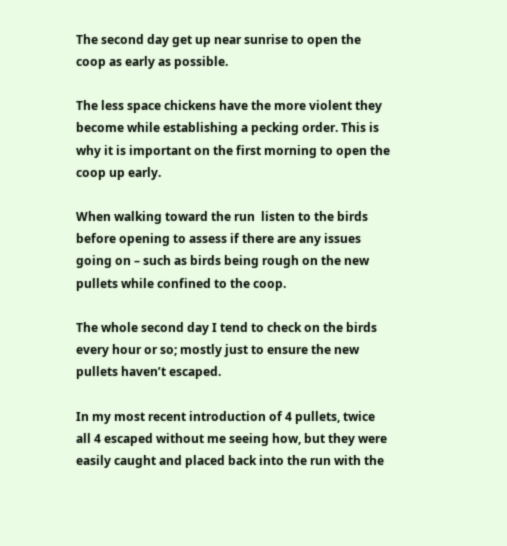The second day get up near sunrise to open the coop as early as possible.

The less space chickens have the more violent they become while establishing a pecking order. This is why it is important on the first morning to open the coop up early.

When walking toward the run  listen to the birds before opening to assess if there are any issues going on – such as birds being rough on the new pullets while confined to the coop.

The whole second day I tend to check on the birds every hour or so; mostly just to ensure the new pullets haven’t escaped.

In my most recent introduction of 4 pullets, twice all 4 escaped without me seeing how, but they were easily caught and placed back into the run with the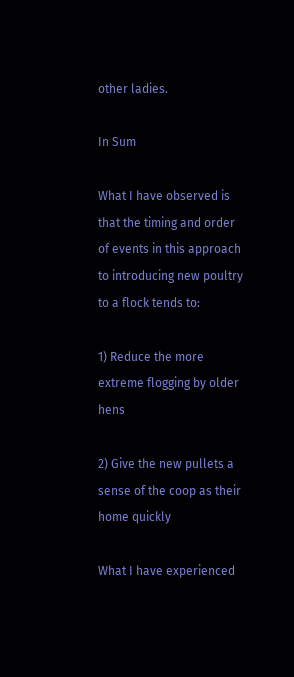other ladies.

In Sum

What I have observed is that the timing and order of events in this approach to introducing new poultry to a flock tends to:

1) Reduce the more extreme flogging by older hens

2) Give the new pullets a sense of the coop as their home quickly

What I have experienced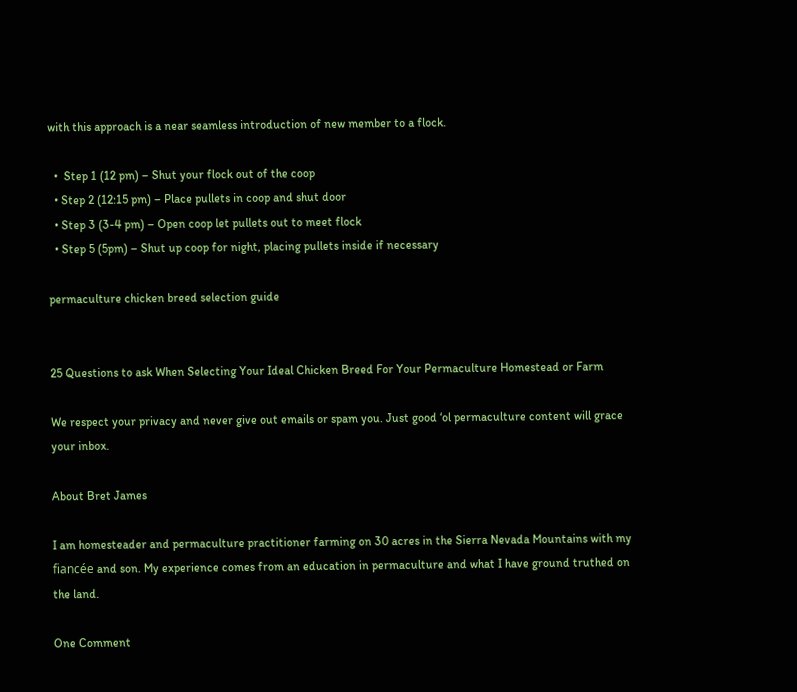with this approach is a near seamless introduction of new member to a flock.

  •  Step 1 (12 pm) – Shut your flock out of the coop
  • Step 2 (12:15 pm) – Place pullets in coop and shut door
  • Step 3 (3-4 pm) – Open coop let pullets out to meet flock
  • Step 5 (5pm) – Shut up coop for night, placing pullets inside if necessary

permaculture chicken breed selection guide


25 Questions to ask When Selecting Your Ideal Chicken Breed For Your Permaculture Homestead or Farm

We respect your privacy and never give out emails or spam you. Just good ‘ol permaculture content will grace your inbox.

About Bret James

I am homesteader and permaculture practitioner farming on 30 acres in the Sierra Nevada Mountains with my fiancée and son. My experience comes from an education in permaculture and what I have ground truthed on the land.

One Comment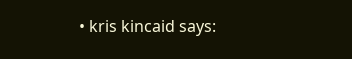• kris kincaid says: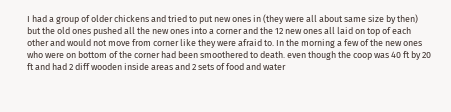I had a group of older chickens and tried to put new ones in (they were all about same size by then) but the old ones pushed all the new ones into a corner and the 12 new ones all laid on top of each other and would not move from corner like they were afraid to. In the morning a few of the new ones who were on bottom of the corner had been smoothered to death. even though the coop was 40 ft by 20 ft and had 2 diff wooden inside areas and 2 sets of food and water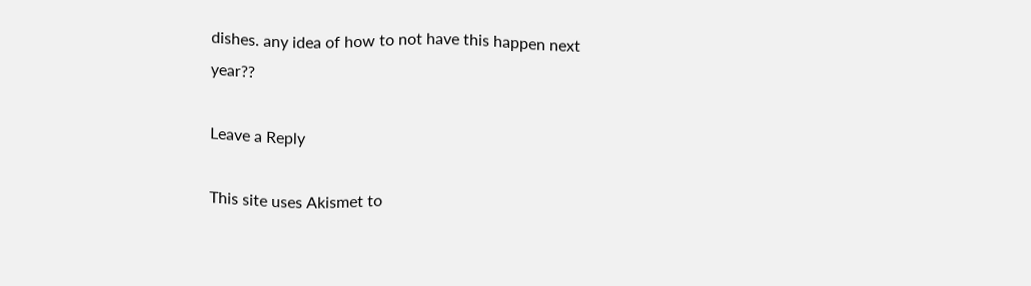dishes. any idea of how to not have this happen next year??

Leave a Reply

This site uses Akismet to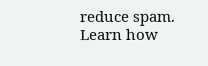reduce spam. Learn how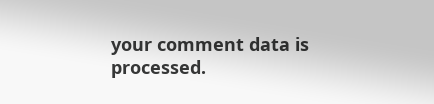your comment data is processed.